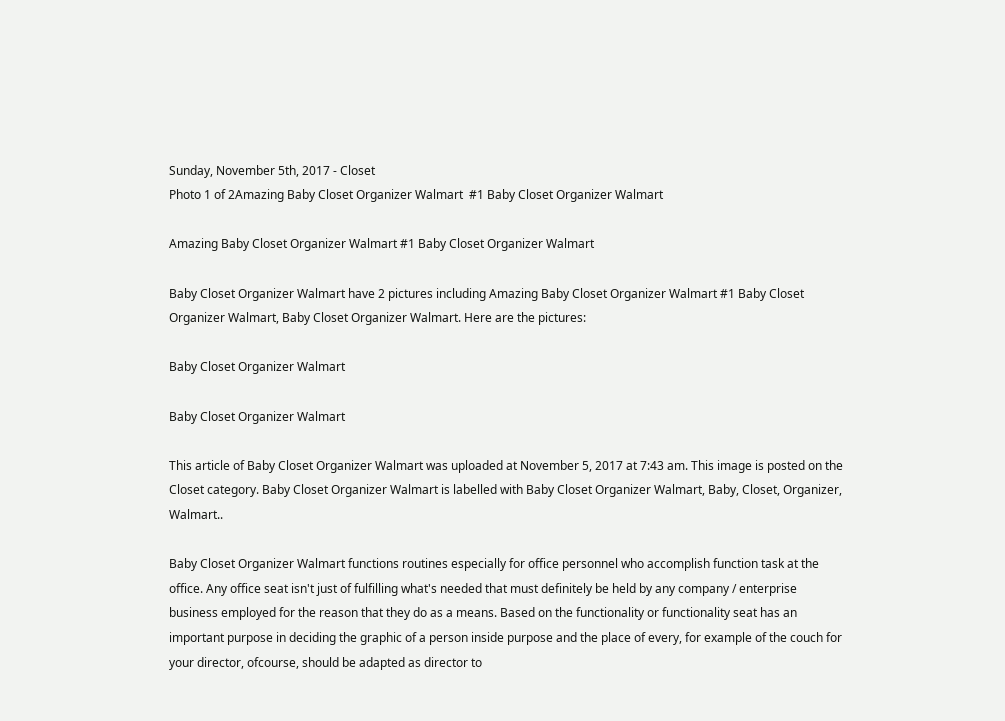Sunday, November 5th, 2017 - Closet
Photo 1 of 2Amazing Baby Closet Organizer Walmart  #1 Baby Closet Organizer Walmart

Amazing Baby Closet Organizer Walmart #1 Baby Closet Organizer Walmart

Baby Closet Organizer Walmart have 2 pictures including Amazing Baby Closet Organizer Walmart #1 Baby Closet Organizer Walmart, Baby Closet Organizer Walmart. Here are the pictures:

Baby Closet Organizer Walmart

Baby Closet Organizer Walmart

This article of Baby Closet Organizer Walmart was uploaded at November 5, 2017 at 7:43 am. This image is posted on the Closet category. Baby Closet Organizer Walmart is labelled with Baby Closet Organizer Walmart, Baby, Closet, Organizer, Walmart..

Baby Closet Organizer Walmart functions routines especially for office personnel who accomplish function task at the office. Any office seat isn't just of fulfilling what's needed that must definitely be held by any company / enterprise business employed for the reason that they do as a means. Based on the functionality or functionality seat has an important purpose in deciding the graphic of a person inside purpose and the place of every, for example of the couch for your director, ofcourse, should be adapted as director to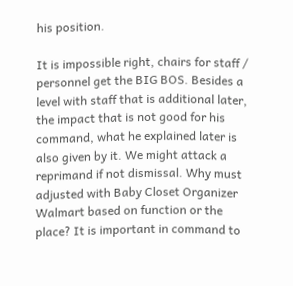his position.

It is impossible right, chairs for staff / personnel get the BIG BOS. Besides a level with staff that is additional later, the impact that is not good for his command, what he explained later is also given by it. We might attack a reprimand if not dismissal. Why must adjusted with Baby Closet Organizer Walmart based on function or the place? It is important in command to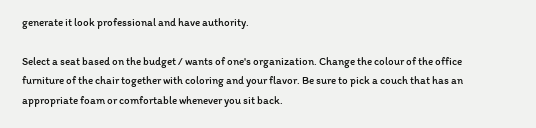generate it look professional and have authority.

Select a seat based on the budget / wants of one's organization. Change the colour of the office furniture of the chair together with coloring and your flavor. Be sure to pick a couch that has an appropriate foam or comfortable whenever you sit back.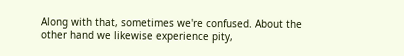Along with that, sometimes we're confused. About the other hand we likewise experience pity,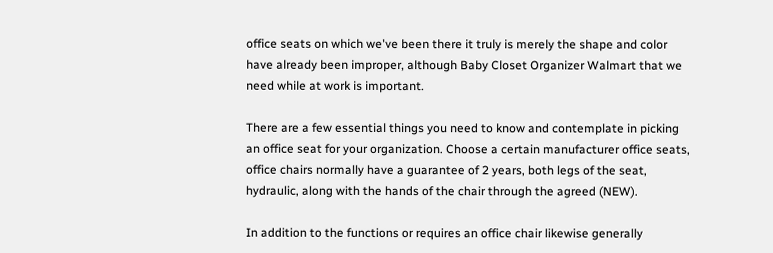office seats on which we've been there it truly is merely the shape and color have already been improper, although Baby Closet Organizer Walmart that we need while at work is important.

There are a few essential things you need to know and contemplate in picking an office seat for your organization. Choose a certain manufacturer office seats, office chairs normally have a guarantee of 2 years, both legs of the seat, hydraulic, along with the hands of the chair through the agreed (NEW).

In addition to the functions or requires an office chair likewise generally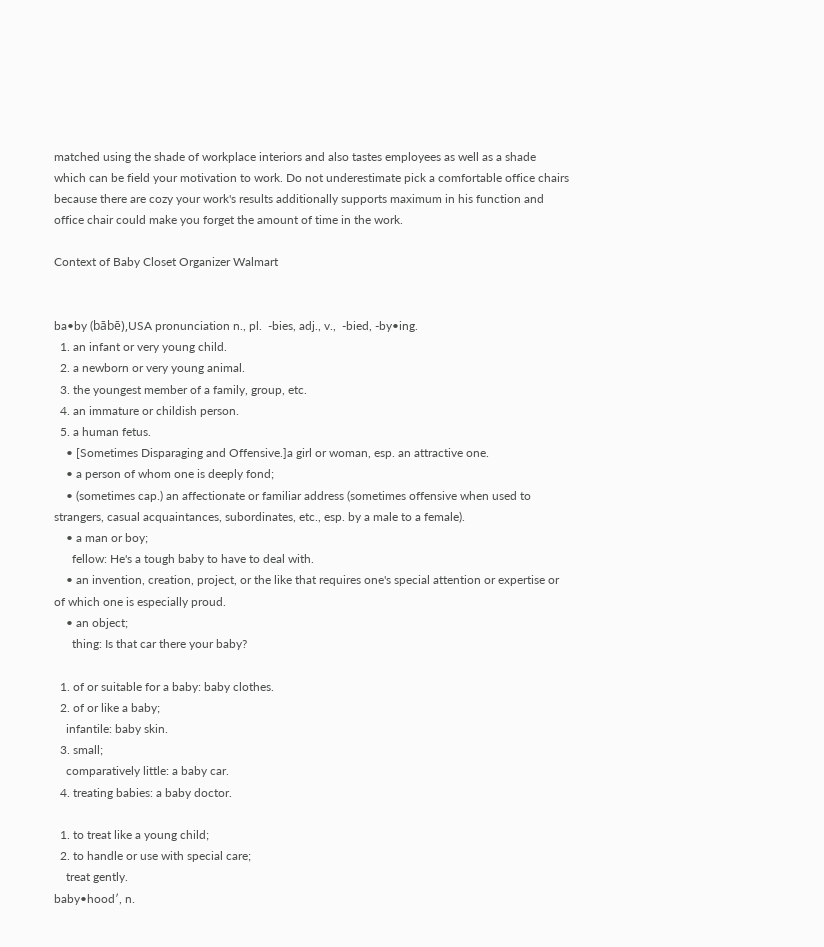matched using the shade of workplace interiors and also tastes employees as well as a shade which can be field your motivation to work. Do not underestimate pick a comfortable office chairs because there are cozy your work's results additionally supports maximum in his function and office chair could make you forget the amount of time in the work.

Context of Baby Closet Organizer Walmart


ba•by (bābē),USA pronunciation n., pl.  -bies, adj., v.,  -bied, -by•ing.
  1. an infant or very young child.
  2. a newborn or very young animal.
  3. the youngest member of a family, group, etc.
  4. an immature or childish person.
  5. a human fetus.
    • [Sometimes Disparaging and Offensive.]a girl or woman, esp. an attractive one.
    • a person of whom one is deeply fond;
    • (sometimes cap.) an affectionate or familiar address (sometimes offensive when used to strangers, casual acquaintances, subordinates, etc., esp. by a male to a female).
    • a man or boy;
      fellow: He's a tough baby to have to deal with.
    • an invention, creation, project, or the like that requires one's special attention or expertise or of which one is especially proud.
    • an object;
      thing: Is that car there your baby?

  1. of or suitable for a baby: baby clothes.
  2. of or like a baby;
    infantile: baby skin.
  3. small;
    comparatively little: a baby car.
  4. treating babies: a baby doctor.

  1. to treat like a young child;
  2. to handle or use with special care;
    treat gently.
baby•hood′, n.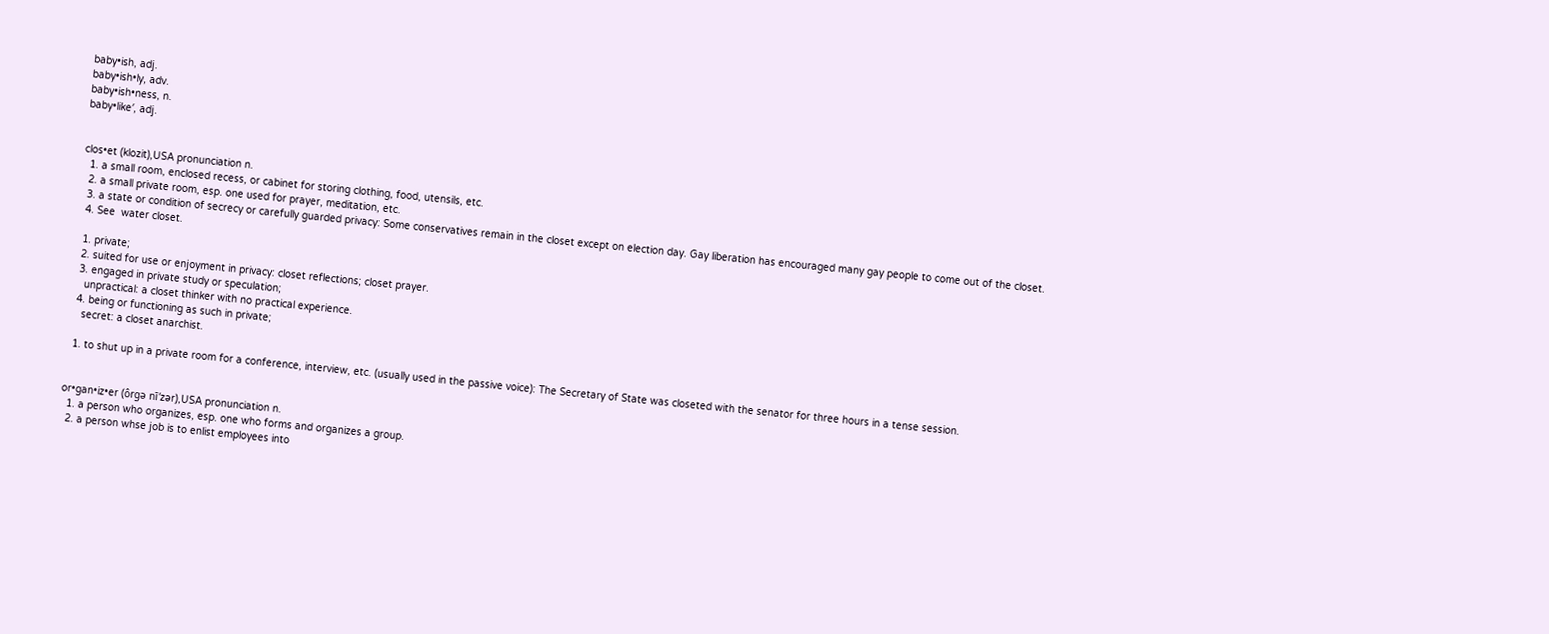baby•ish, adj.
baby•ish•ly, adv.
baby•ish•ness, n.
baby•like′, adj.


clos•et (klozit),USA pronunciation n.
  1. a small room, enclosed recess, or cabinet for storing clothing, food, utensils, etc.
  2. a small private room, esp. one used for prayer, meditation, etc.
  3. a state or condition of secrecy or carefully guarded privacy: Some conservatives remain in the closet except on election day. Gay liberation has encouraged many gay people to come out of the closet.
  4. See  water closet.

  1. private;
  2. suited for use or enjoyment in privacy: closet reflections; closet prayer.
  3. engaged in private study or speculation;
    unpractical: a closet thinker with no practical experience.
  4. being or functioning as such in private;
    secret: a closet anarchist.

  1. to shut up in a private room for a conference, interview, etc. (usually used in the passive voice): The Secretary of State was closeted with the senator for three hours in a tense session.


or•gan•iz•er (ôrgə nī′zər),USA pronunciation n.
  1. a person who organizes, esp. one who forms and organizes a group.
  2. a person whse job is to enlist employees into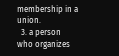membership in a union.
  3. a person who organizes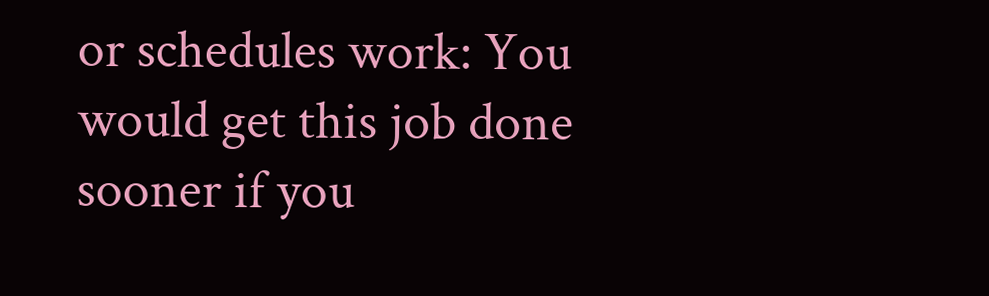or schedules work: You would get this job done sooner if you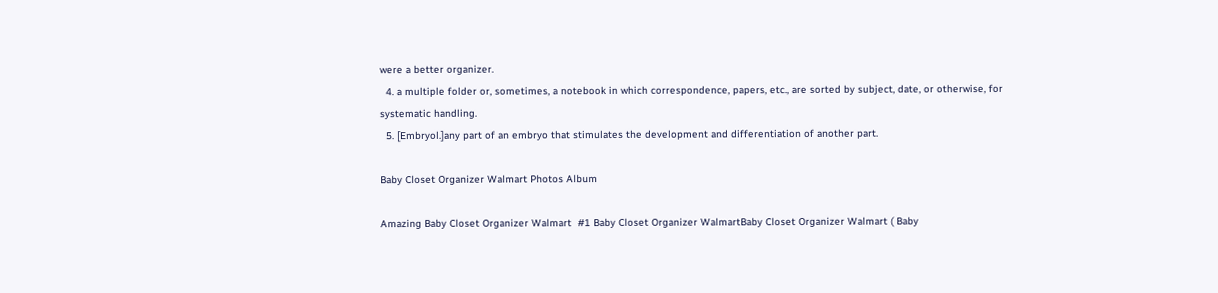were a better organizer.
  4. a multiple folder or, sometimes, a notebook in which correspondence, papers, etc., are sorted by subject, date, or otherwise, for systematic handling.
  5. [Embryol.]any part of an embryo that stimulates the development and differentiation of another part.

Baby Closet Organizer Walmart Photos Album

Amazing Baby Closet Organizer Walmart  #1 Baby Closet Organizer WalmartBaby Closet Organizer Walmart ( Baby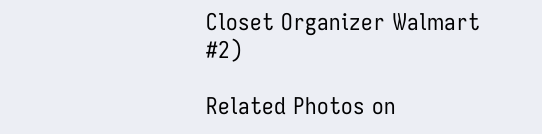Closet Organizer Walmart  #2)

Related Photos on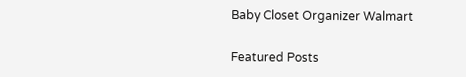Baby Closet Organizer Walmart

Featured Posts